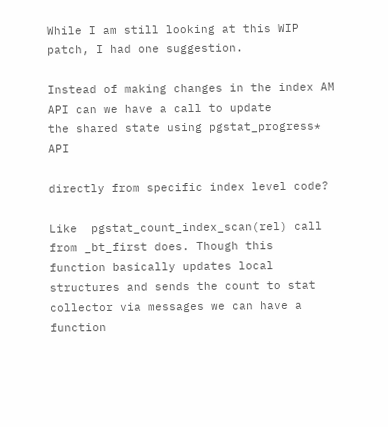While I am still looking at this WIP patch, I had one suggestion.

Instead of making changes in the index AM API can we have a call to update
the shared state using pgstat_progress* API

directly from specific index level code?

Like  pgstat_count_index_scan(rel) call from _bt_first does. Though this
function basically updates local structures and sends the count to stat
collector via messages we can have a function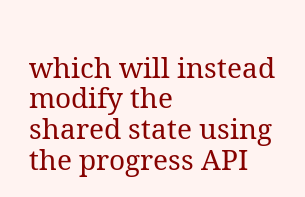which will instead modify the
shared state using the progress API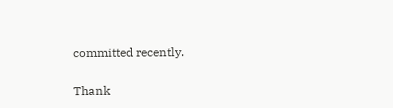committed recently.

Thank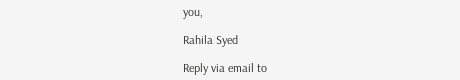you,

Rahila Syed

Reply via email to